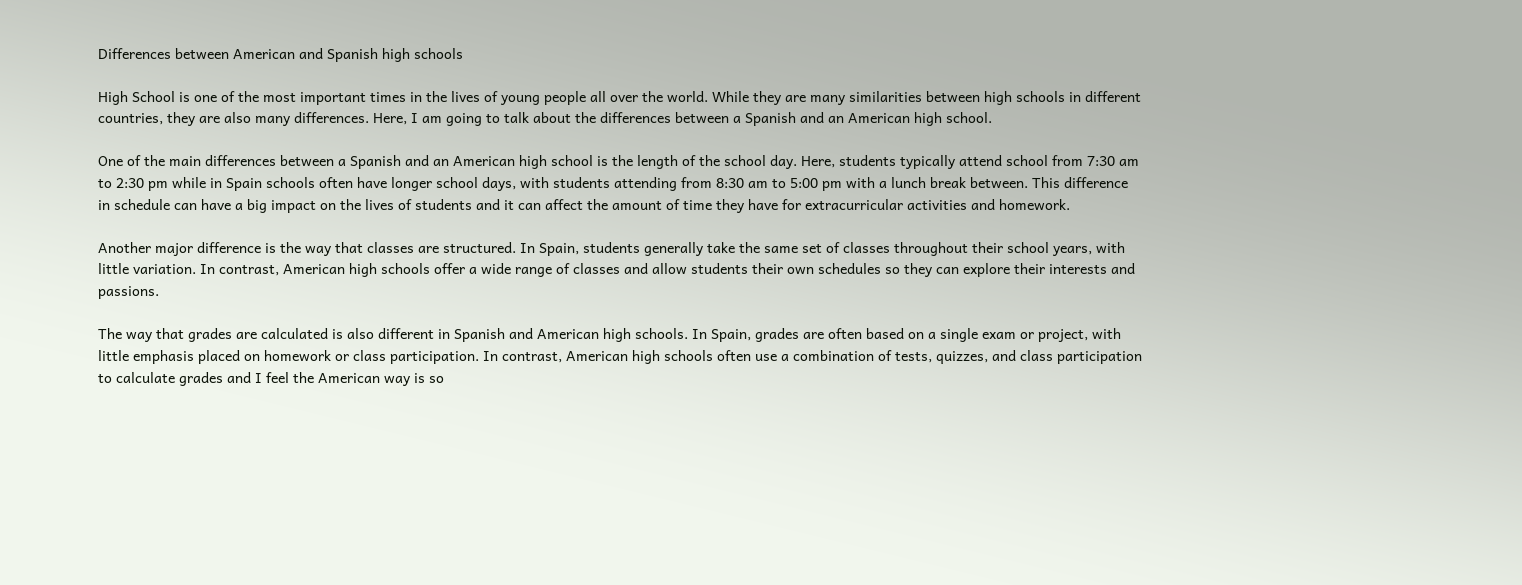Differences between American and Spanish high schools

High School is one of the most important times in the lives of young people all over the world. While they are many similarities between high schools in different countries, they are also many differences. Here, I am going to talk about the differences between a Spanish and an American high school.

One of the main differences between a Spanish and an American high school is the length of the school day. Here, students typically attend school from 7:30 am to 2:30 pm while in Spain schools often have longer school days, with students attending from 8:30 am to 5:00 pm with a lunch break between. This difference in schedule can have a big impact on the lives of students and it can affect the amount of time they have for extracurricular activities and homework.

Another major difference is the way that classes are structured. In Spain, students generally take the same set of classes throughout their school years, with little variation. In contrast, American high schools offer a wide range of classes and allow students their own schedules so they can explore their interests and passions.

The way that grades are calculated is also different in Spanish and American high schools. In Spain, grades are often based on a single exam or project, with little emphasis placed on homework or class participation. In contrast, American high schools often use a combination of tests, quizzes, and class participation to calculate grades and I feel the American way is so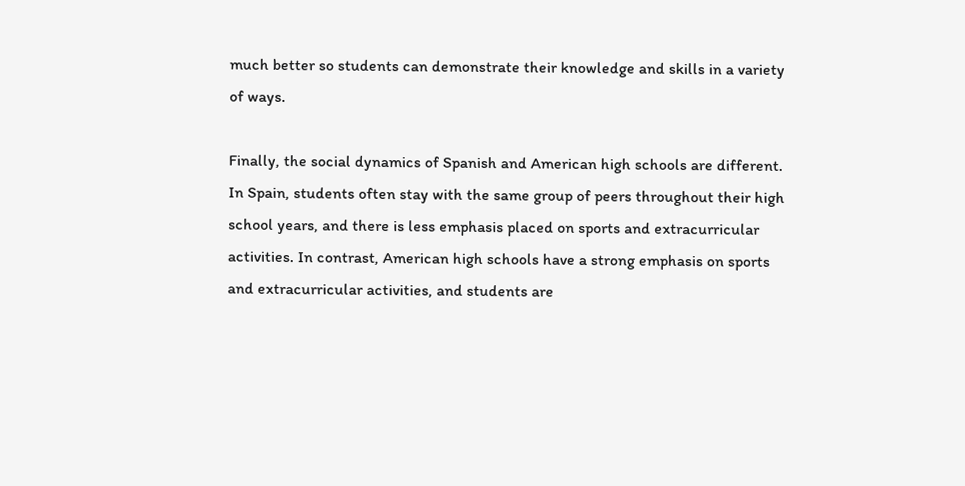much better so students can demonstrate their knowledge and skills in a variety of ways.

Finally, the social dynamics of Spanish and American high schools are different. In Spain, students often stay with the same group of peers throughout their high school years, and there is less emphasis placed on sports and extracurricular activities. In contrast, American high schools have a strong emphasis on sports and extracurricular activities, and students are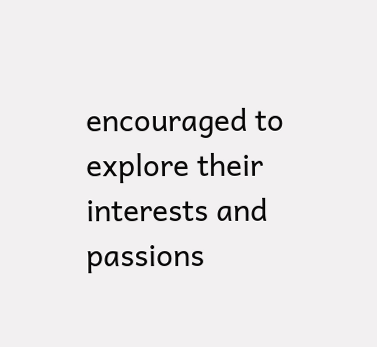encouraged to explore their interests and passions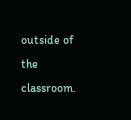outside of the classroom.